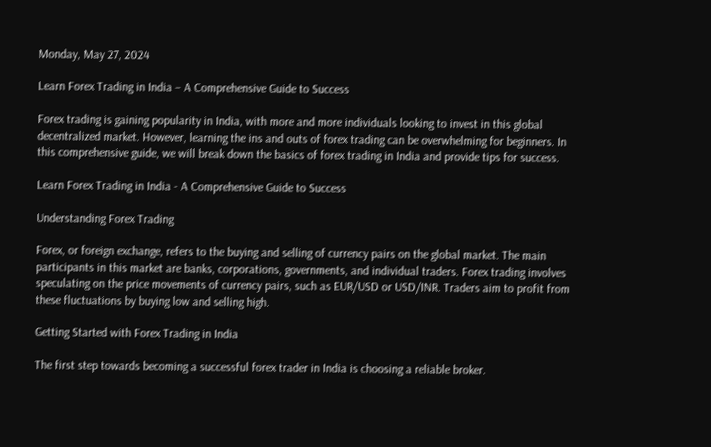Monday, May 27, 2024

Learn Forex Trading in India – A Comprehensive Guide to Success

Forex trading is gaining popularity in India, with more and more individuals looking to invest in this global decentralized market. However, learning the ins and outs of forex trading can be overwhelming for beginners. In this comprehensive guide, we will break down the basics of forex trading in India and provide tips for success.

Learn Forex Trading in India - A Comprehensive Guide to Success

Understanding Forex Trading

Forex, or foreign exchange, refers to the buying and selling of currency pairs on the global market. The main participants in this market are banks, corporations, governments, and individual traders. Forex trading involves speculating on the price movements of currency pairs, such as EUR/USD or USD/INR. Traders aim to profit from these fluctuations by buying low and selling high.

Getting Started with Forex Trading in India

The first step towards becoming a successful forex trader in India is choosing a reliable broker.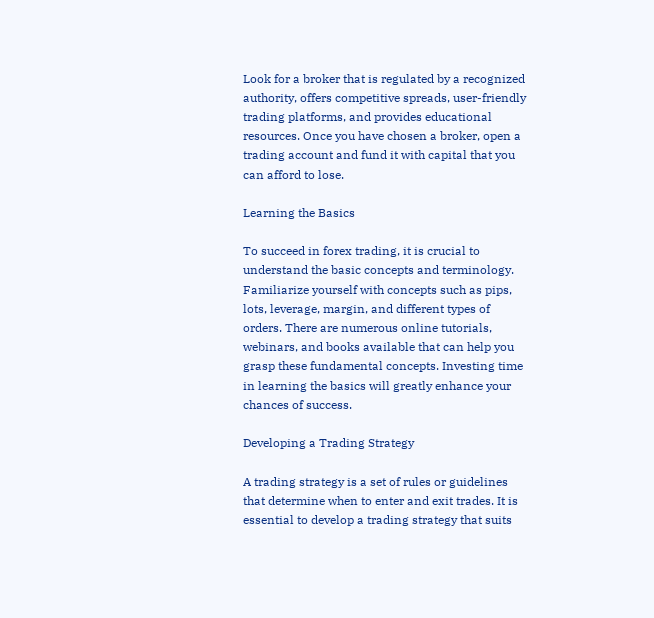Look for a broker that is regulated by a recognized authority, offers competitive spreads, user-friendly trading platforms, and provides educational resources. Once you have chosen a broker, open a trading account and fund it with capital that you can afford to lose.

Learning the Basics

To succeed in forex trading, it is crucial to understand the basic concepts and terminology. Familiarize yourself with concepts such as pips, lots, leverage, margin, and different types of orders. There are numerous online tutorials, webinars, and books available that can help you grasp these fundamental concepts. Investing time in learning the basics will greatly enhance your chances of success.

Developing a Trading Strategy

A trading strategy is a set of rules or guidelines that determine when to enter and exit trades. It is essential to develop a trading strategy that suits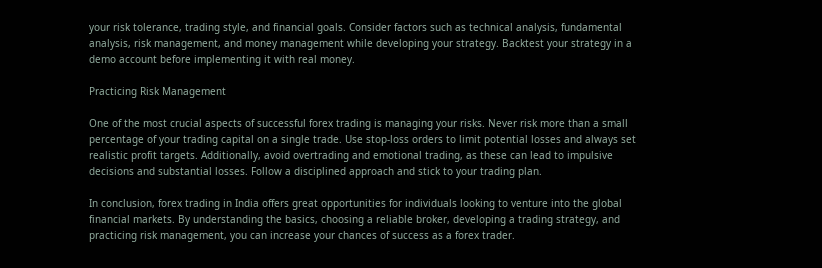your risk tolerance, trading style, and financial goals. Consider factors such as technical analysis, fundamental analysis, risk management, and money management while developing your strategy. Backtest your strategy in a demo account before implementing it with real money.

Practicing Risk Management

One of the most crucial aspects of successful forex trading is managing your risks. Never risk more than a small percentage of your trading capital on a single trade. Use stop-loss orders to limit potential losses and always set realistic profit targets. Additionally, avoid overtrading and emotional trading, as these can lead to impulsive decisions and substantial losses. Follow a disciplined approach and stick to your trading plan.

In conclusion, forex trading in India offers great opportunities for individuals looking to venture into the global financial markets. By understanding the basics, choosing a reliable broker, developing a trading strategy, and practicing risk management, you can increase your chances of success as a forex trader.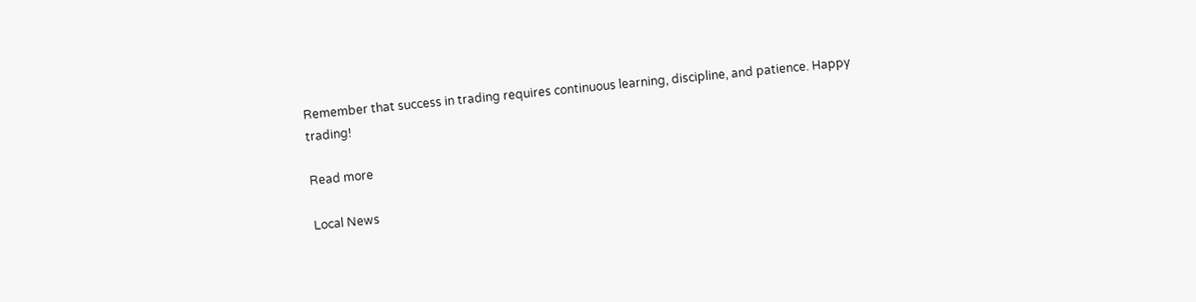Remember that success in trading requires continuous learning, discipline, and patience. Happy trading!

Read more

Local News